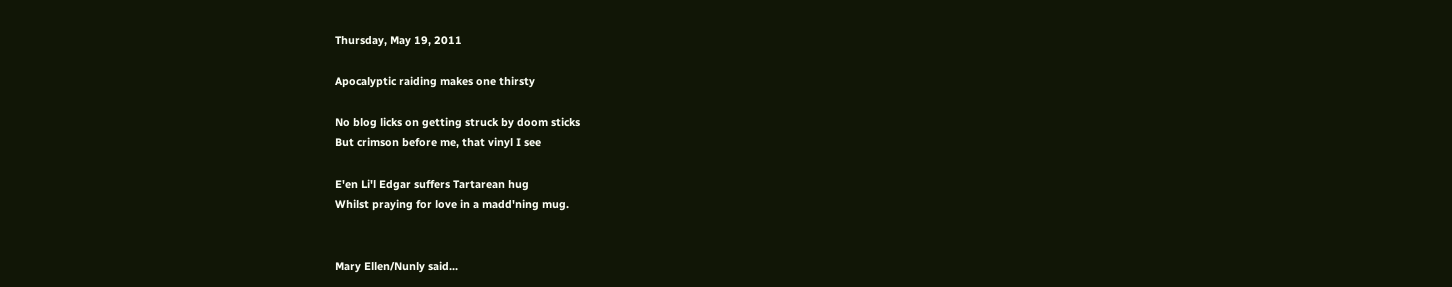Thursday, May 19, 2011

Apocalyptic raiding makes one thirsty

No blog licks on getting struck by doom sticks
But crimson before me, that vinyl I see

E'en Li'l Edgar suffers Tartarean hug
Whilst praying for love in a madd'ning mug.


Mary Ellen/Nunly said...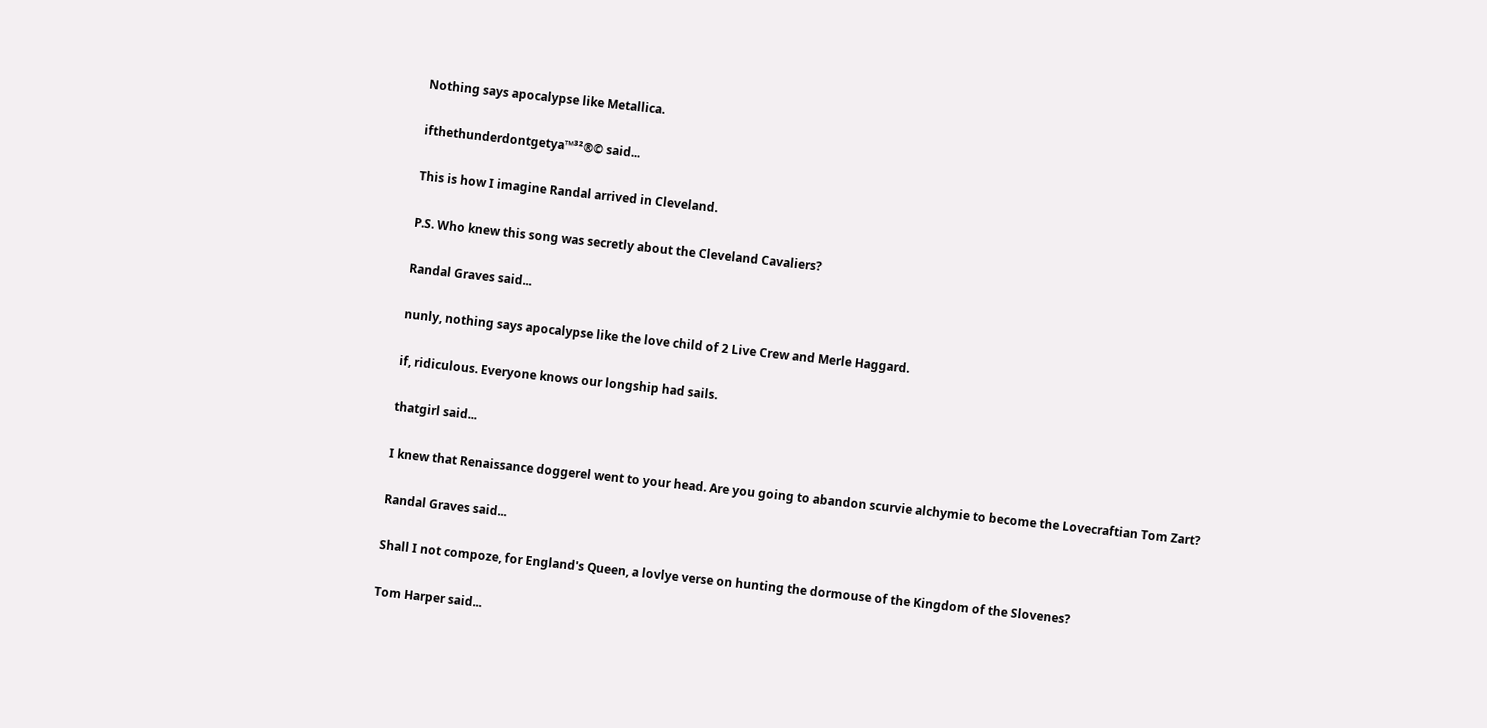Nothing says apocalypse like Metallica.

ifthethunderdontgetya™³²®© said...

This is how I imagine Randal arrived in Cleveland.

P.S. Who knew this song was secretly about the Cleveland Cavaliers?

Randal Graves said...

nunly, nothing says apocalypse like the love child of 2 Live Crew and Merle Haggard.

if, ridiculous. Everyone knows our longship had sails.

thatgirl said...

I knew that Renaissance doggerel went to your head. Are you going to abandon scurvie alchymie to become the Lovecraftian Tom Zart?

Randal Graves said...

Shall I not compoze, for England's Queen, a lovlye verse on hunting the dormouse of the Kingdom of the Slovenes?

Tom Harper said...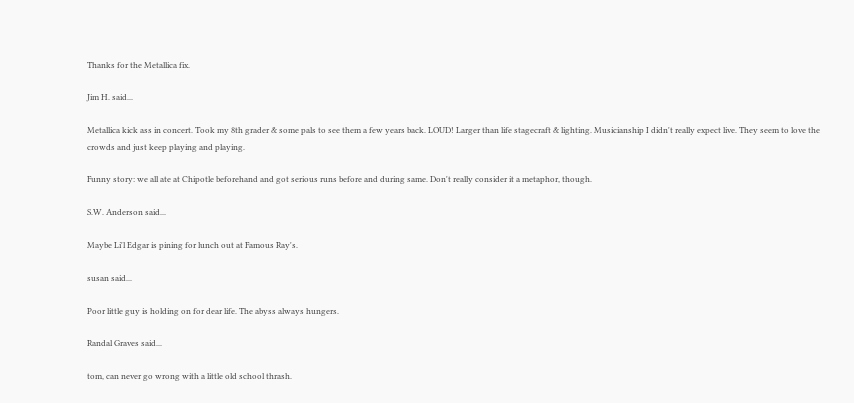Thanks for the Metallica fix.

Jim H. said...

Metallica kick ass in concert. Took my 8th grader & some pals to see them a few years back. LOUD! Larger than life stagecraft & lighting. Musicianship I didn't really expect live. They seem to love the crowds and just keep playing and playing.

Funny story: we all ate at Chipotle beforehand and got serious runs before and during same. Don't really consider it a metaphor, though.

S.W. Anderson said...

Maybe Li'l Edgar is pining for lunch out at Famous Ray's.

susan said...

Poor little guy is holding on for dear life. The abyss always hungers.

Randal Graves said...

tom, can never go wrong with a little old school thrash.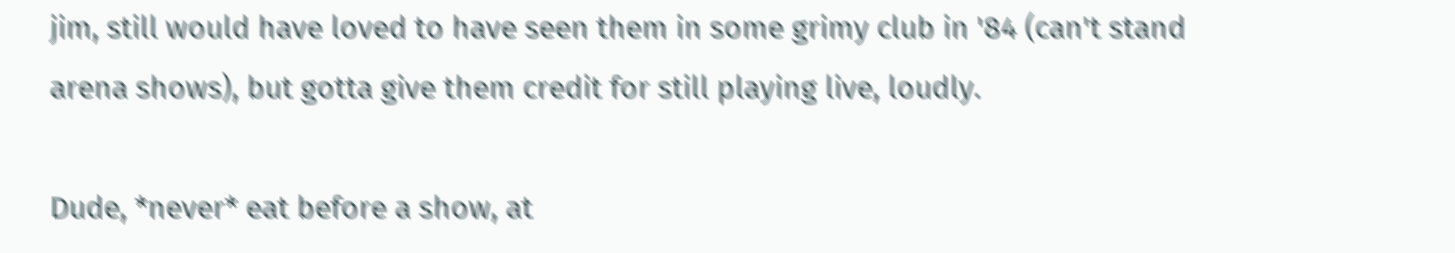jim, still would have loved to have seen them in some grimy club in '84 (can't stand arena shows), but gotta give them credit for still playing live, loudly.

Dude, *never* eat before a show, at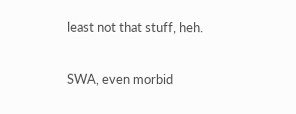least not that stuff, heh.

SWA, even morbid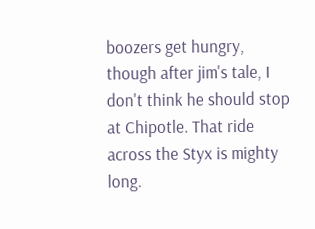boozers get hungry, though after jim's tale, I don't think he should stop at Chipotle. That ride across the Styx is mighty long.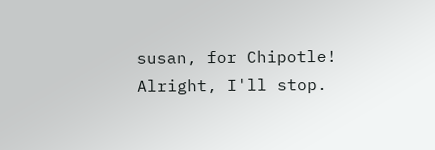susan, for Chipotle! Alright, I'll stop.